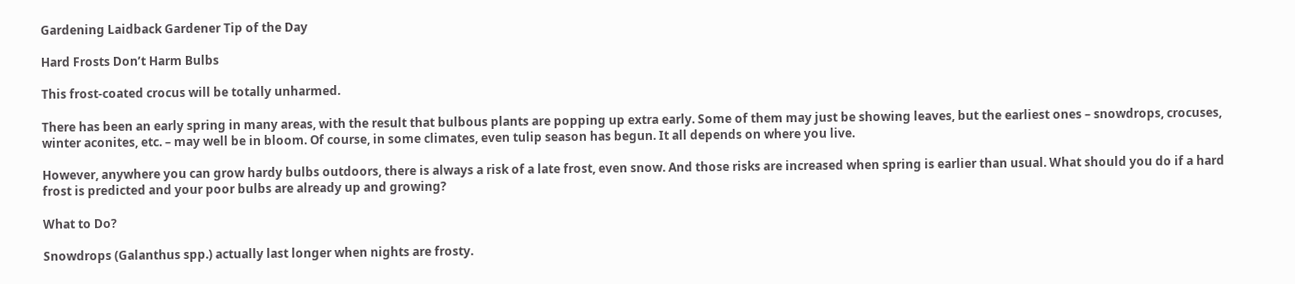Gardening Laidback Gardener Tip of the Day

Hard Frosts Don’t Harm Bulbs

This frost-coated crocus will be totally unharmed.

There has been an early spring in many areas, with the result that bulbous plants are popping up extra early. Some of them may just be showing leaves, but the earliest ones – snowdrops, crocuses, winter aconites, etc. – may well be in bloom. Of course, in some climates, even tulip season has begun. It all depends on where you live.

However, anywhere you can grow hardy bulbs outdoors, there is always a risk of a late frost, even snow. And those risks are increased when spring is earlier than usual. What should you do if a hard frost is predicted and your poor bulbs are already up and growing?

What to Do?

Snowdrops (Galanthus spp.) actually last longer when nights are frosty.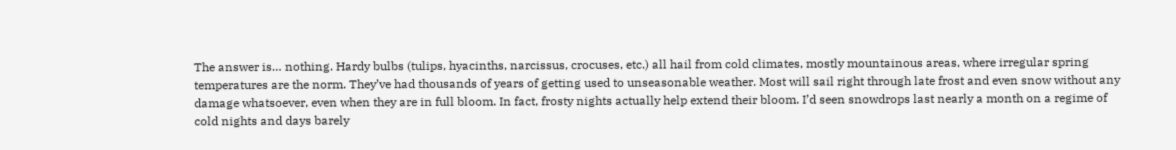The answer is… nothing. Hardy bulbs (tulips, hyacinths, narcissus, crocuses, etc.) all hail from cold climates, mostly mountainous areas, where irregular spring temperatures are the norm. They’ve had thousands of years of getting used to unseasonable weather. Most will sail right through late frost and even snow without any damage whatsoever, even when they are in full bloom. In fact, frosty nights actually help extend their bloom. I’d seen snowdrops last nearly a month on a regime of cold nights and days barely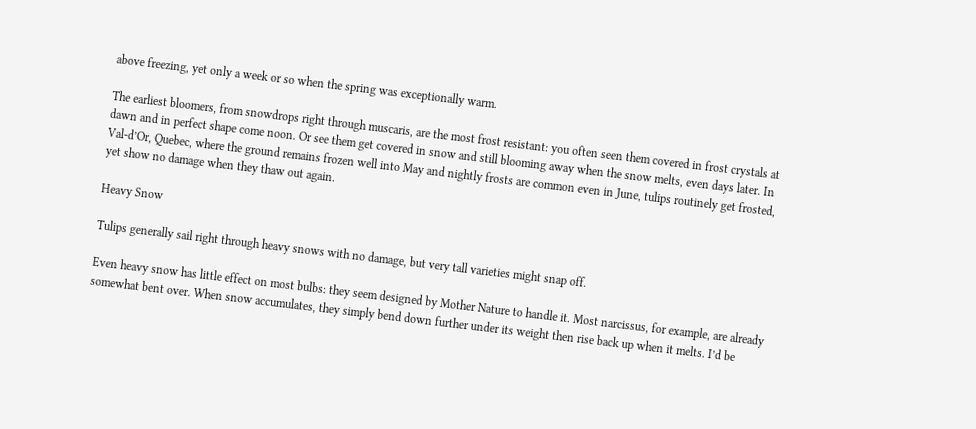above freezing, yet only a week or so when the spring was exceptionally warm.

The earliest bloomers, from snowdrops right through muscaris, are the most frost resistant: you often seen them covered in frost crystals at dawn and in perfect shape come noon. Or see them get covered in snow and still blooming away when the snow melts, even days later. In Val-d’Or, Quebec, where the ground remains frozen well into May and nightly frosts are common even in June, tulips routinely get frosted, yet show no damage when they thaw out again.

Heavy Snow

Tulips generally sail right through heavy snows with no damage, but very tall varieties might snap off.

Even heavy snow has little effect on most bulbs: they seem designed by Mother Nature to handle it. Most narcissus, for example, are already somewhat bent over. When snow accumulates, they simply bend down further under its weight then rise back up when it melts. I’d be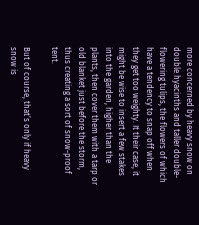more concerned by heavy snow on double hyacinths and taller double-flowering tulips, the flowers of which have a tendency to snap off when they get too weighty. It their case, it might be wise to insert a few stakes into the garden, higher than the plants, then cover them with a tarp or old blanket just before the storm, thus creating a sort of snow-proof tent.

But of course, that’s only if heavy snow is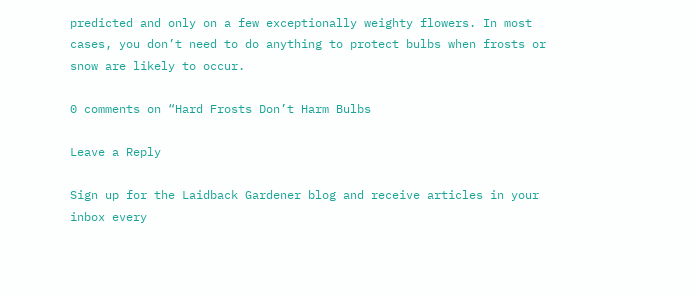predicted and only on a few exceptionally weighty flowers. In most cases, you don’t need to do anything to protect bulbs when frosts or snow are likely to occur.

0 comments on “Hard Frosts Don’t Harm Bulbs

Leave a Reply

Sign up for the Laidback Gardener blog and receive articles in your inbox every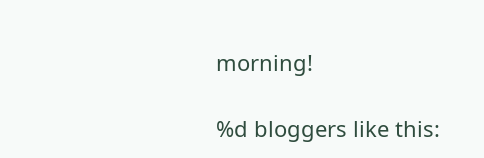morning!

%d bloggers like this: